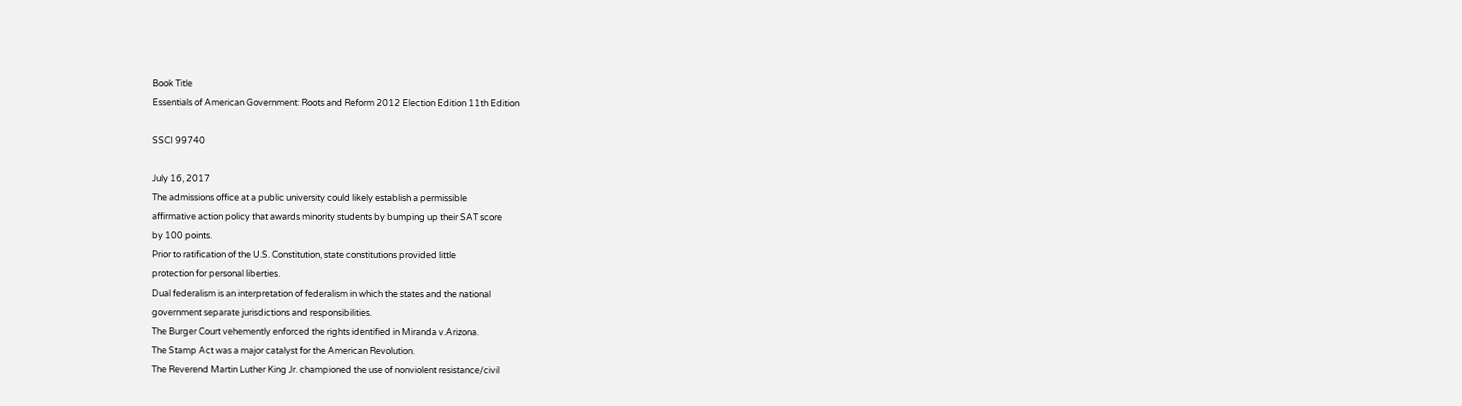Book Title
Essentials of American Government: Roots and Reform 2012 Election Edition 11th Edition

SSCI 99740

July 16, 2017
The admissions office at a public university could likely establish a permissible
affirmative action policy that awards minority students by bumping up their SAT score
by 100 points.
Prior to ratification of the U.S. Constitution, state constitutions provided little
protection for personal liberties.
Dual federalism is an interpretation of federalism in which the states and the national
government separate jurisdictions and responsibilities.
The Burger Court vehemently enforced the rights identified in Miranda v.Arizona.
The Stamp Act was a major catalyst for the American Revolution.
The Reverend Martin Luther King Jr. championed the use of nonviolent resistance/civil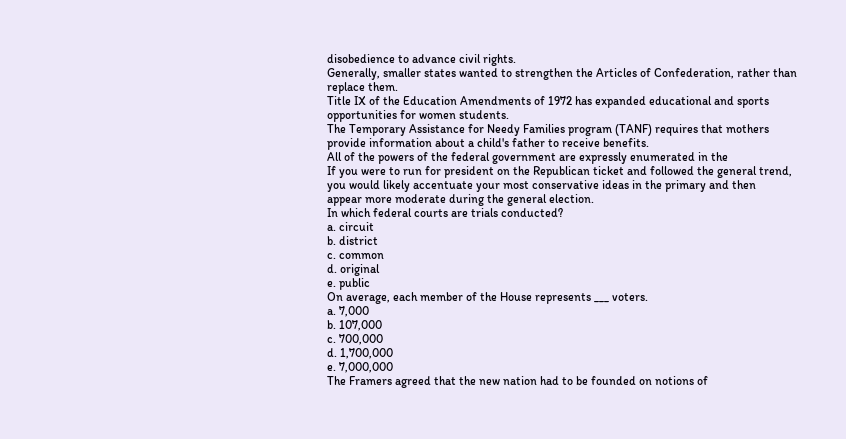disobedience to advance civil rights.
Generally, smaller states wanted to strengthen the Articles of Confederation, rather than
replace them.
Title IX of the Education Amendments of 1972 has expanded educational and sports
opportunities for women students.
The Temporary Assistance for Needy Families program (TANF) requires that mothers
provide information about a child's father to receive benefits.
All of the powers of the federal government are expressly enumerated in the
If you were to run for president on the Republican ticket and followed the general trend,
you would likely accentuate your most conservative ideas in the primary and then
appear more moderate during the general election.
In which federal courts are trials conducted?
a. circuit
b. district
c. common
d. original
e. public
On average, each member of the House represents ___ voters.
a. 7,000
b. 107,000
c. 700,000
d. 1,700,000
e. 7,000,000
The Framers agreed that the new nation had to be founded on notions of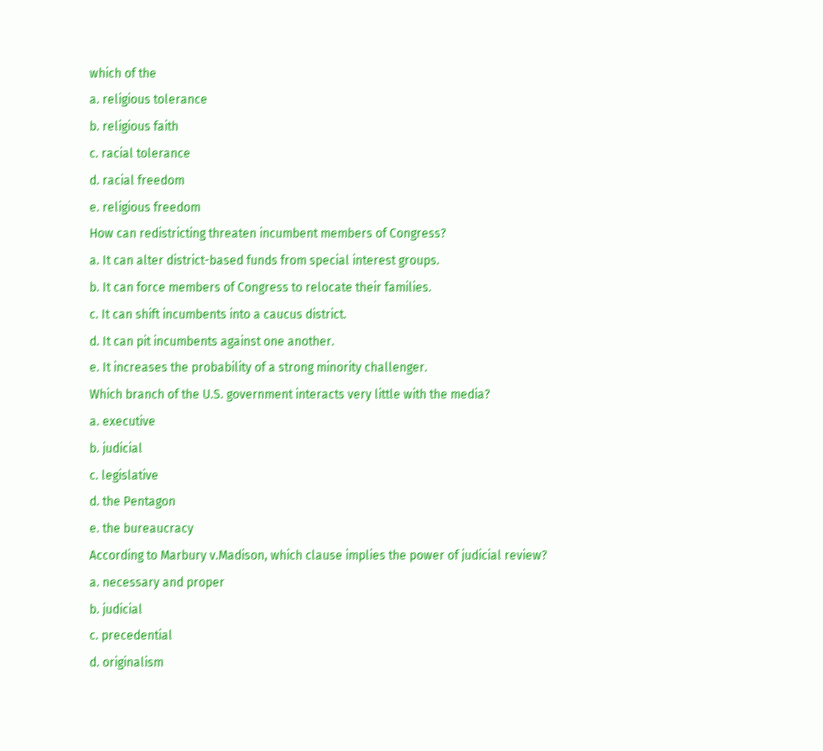which of the
a. religious tolerance
b. religious faith
c. racial tolerance
d. racial freedom
e. religious freedom
How can redistricting threaten incumbent members of Congress?
a. It can alter district-based funds from special interest groups.
b. It can force members of Congress to relocate their families.
c. It can shift incumbents into a caucus district.
d. It can pit incumbents against one another.
e. It increases the probability of a strong minority challenger.
Which branch of the U.S. government interacts very little with the media?
a. executive
b. judicial
c. legislative
d. the Pentagon
e. the bureaucracy
According to Marbury v.Madison, which clause implies the power of judicial review?
a. necessary and proper
b. judicial
c. precedential
d. originalism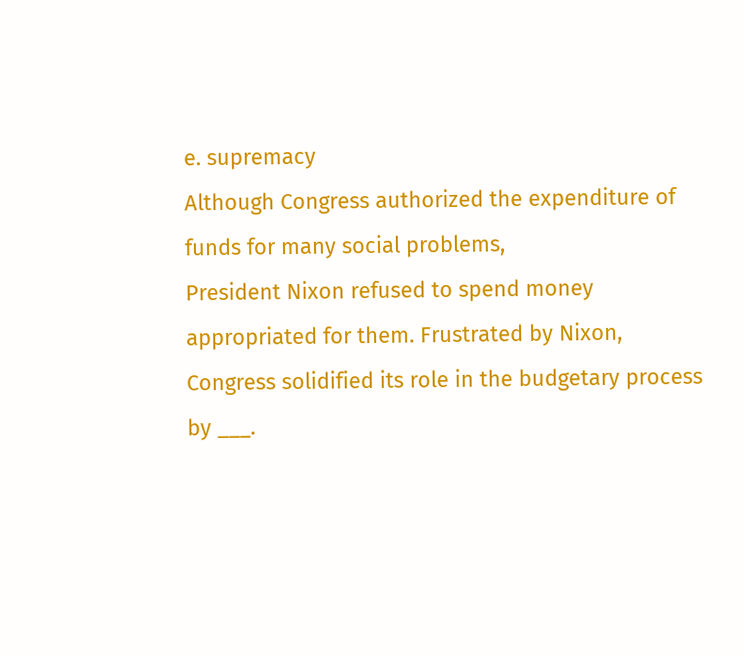e. supremacy
Although Congress authorized the expenditure of funds for many social problems,
President Nixon refused to spend money appropriated for them. Frustrated by Nixon,
Congress solidified its role in the budgetary process by ___.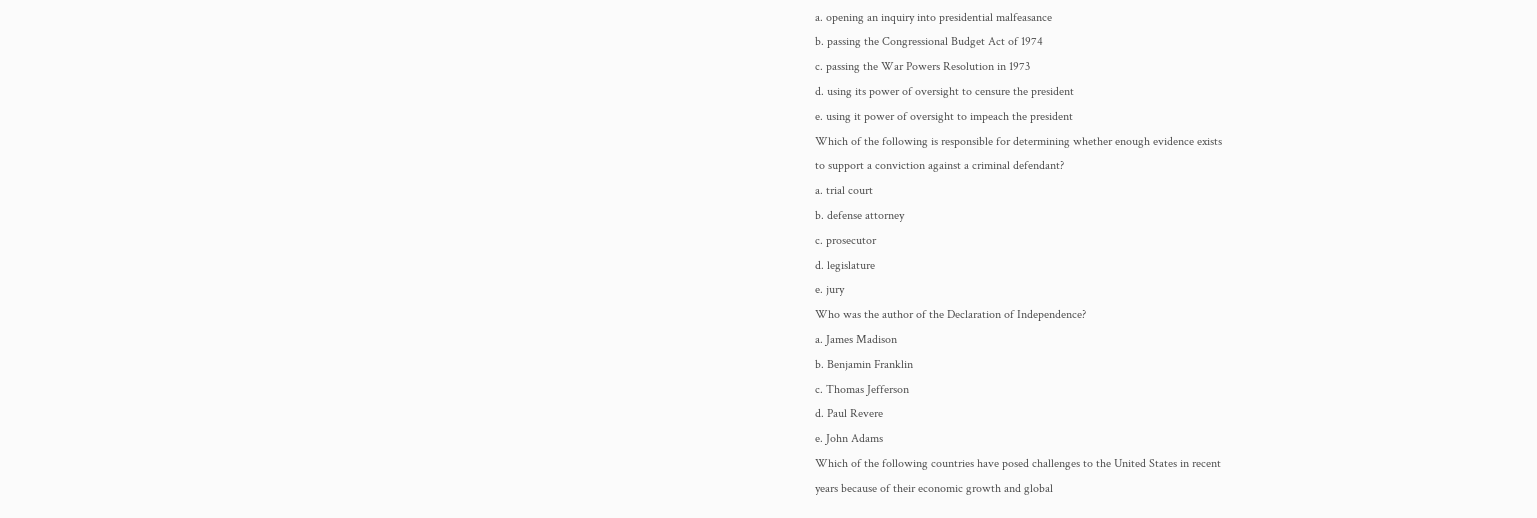a. opening an inquiry into presidential malfeasance
b. passing the Congressional Budget Act of 1974
c. passing the War Powers Resolution in 1973
d. using its power of oversight to censure the president
e. using it power of oversight to impeach the president
Which of the following is responsible for determining whether enough evidence exists
to support a conviction against a criminal defendant?
a. trial court
b. defense attorney
c. prosecutor
d. legislature
e. jury
Who was the author of the Declaration of Independence?
a. James Madison
b. Benjamin Franklin
c. Thomas Jefferson
d. Paul Revere
e. John Adams
Which of the following countries have posed challenges to the United States in recent
years because of their economic growth and global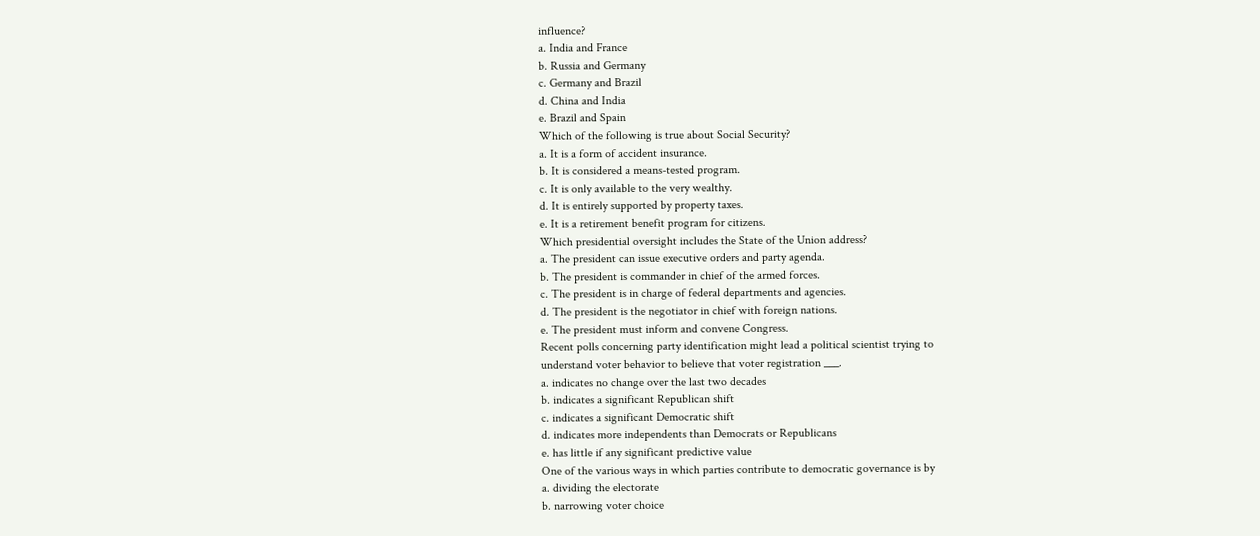influence?
a. India and France
b. Russia and Germany
c. Germany and Brazil
d. China and India
e. Brazil and Spain
Which of the following is true about Social Security?
a. It is a form of accident insurance.
b. It is considered a means-tested program.
c. It is only available to the very wealthy.
d. It is entirely supported by property taxes.
e. It is a retirement benefit program for citizens.
Which presidential oversight includes the State of the Union address?
a. The president can issue executive orders and party agenda.
b. The president is commander in chief of the armed forces.
c. The president is in charge of federal departments and agencies.
d. The president is the negotiator in chief with foreign nations.
e. The president must inform and convene Congress.
Recent polls concerning party identification might lead a political scientist trying to
understand voter behavior to believe that voter registration ___.
a. indicates no change over the last two decades
b. indicates a significant Republican shift
c. indicates a significant Democratic shift
d. indicates more independents than Democrats or Republicans
e. has little if any significant predictive value
One of the various ways in which parties contribute to democratic governance is by
a. dividing the electorate
b. narrowing voter choice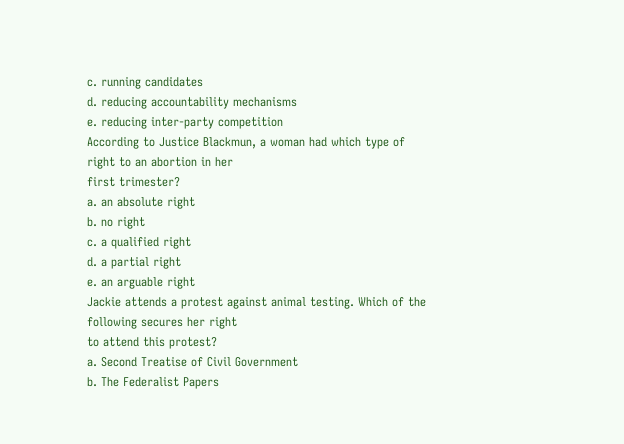c. running candidates
d. reducing accountability mechanisms
e. reducing inter-party competition
According to Justice Blackmun, a woman had which type of right to an abortion in her
first trimester?
a. an absolute right
b. no right
c. a qualified right
d. a partial right
e. an arguable right
Jackie attends a protest against animal testing. Which of the following secures her right
to attend this protest?
a. Second Treatise of Civil Government
b. The Federalist Papers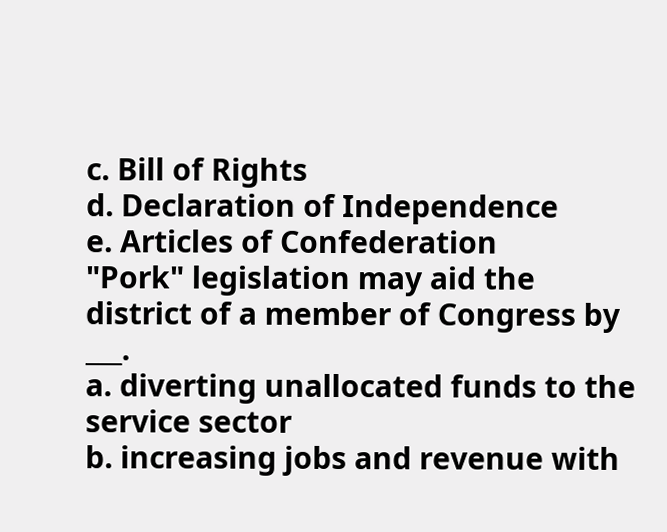c. Bill of Rights
d. Declaration of Independence
e. Articles of Confederation
"Pork" legislation may aid the district of a member of Congress by ___.
a. diverting unallocated funds to the service sector
b. increasing jobs and revenue with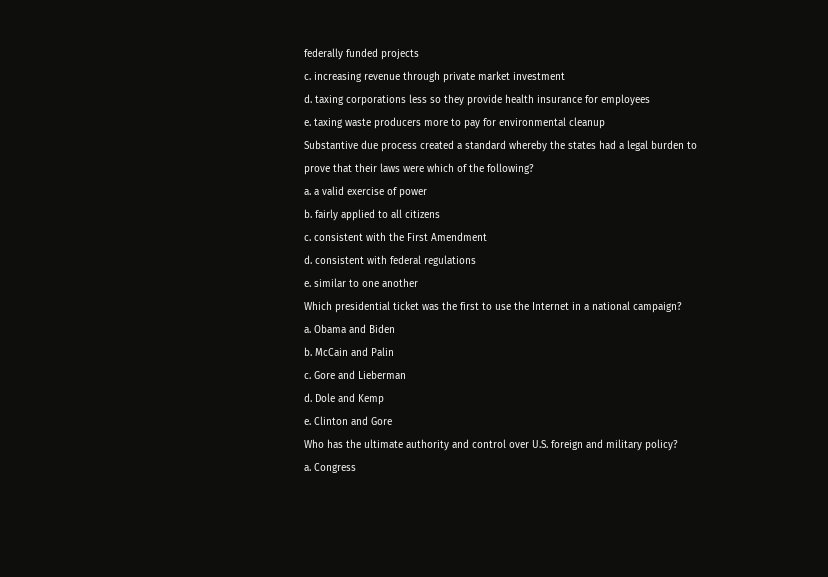federally funded projects
c. increasing revenue through private market investment
d. taxing corporations less so they provide health insurance for employees
e. taxing waste producers more to pay for environmental cleanup
Substantive due process created a standard whereby the states had a legal burden to
prove that their laws were which of the following?
a. a valid exercise of power
b. fairly applied to all citizens
c. consistent with the First Amendment
d. consistent with federal regulations
e. similar to one another
Which presidential ticket was the first to use the Internet in a national campaign?
a. Obama and Biden
b. McCain and Palin
c. Gore and Lieberman
d. Dole and Kemp
e. Clinton and Gore
Who has the ultimate authority and control over U.S. foreign and military policy?
a. Congress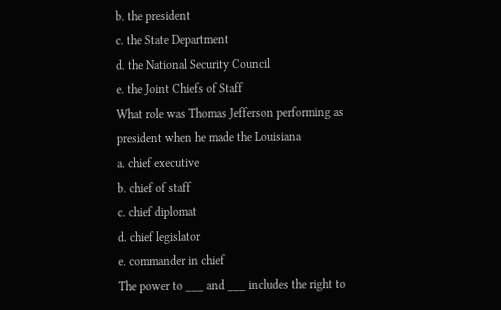b. the president
c. the State Department
d. the National Security Council
e. the Joint Chiefs of Staff
What role was Thomas Jefferson performing as president when he made the Louisiana
a. chief executive
b. chief of staff
c. chief diplomat
d. chief legislator
e. commander in chief
The power to ___ and ___ includes the right to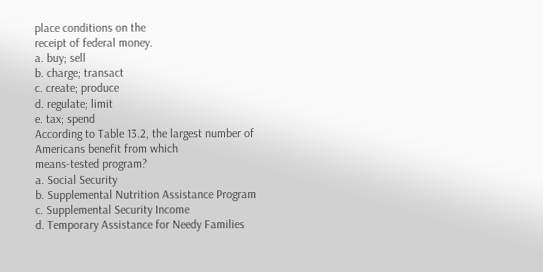place conditions on the
receipt of federal money.
a. buy; sell
b. charge; transact
c. create; produce
d. regulate; limit
e. tax; spend
According to Table 13.2, the largest number of Americans benefit from which
means-tested program?
a. Social Security
b. Supplemental Nutrition Assistance Program
c. Supplemental Security Income
d. Temporary Assistance for Needy Families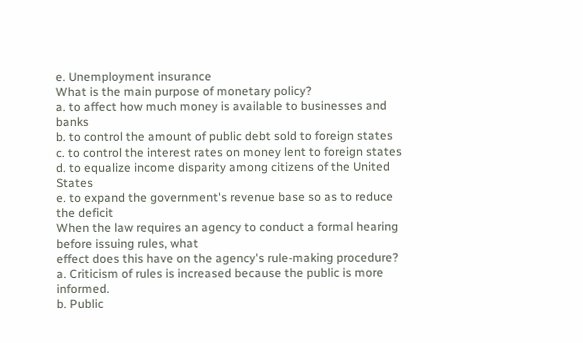e. Unemployment insurance
What is the main purpose of monetary policy?
a. to affect how much money is available to businesses and banks
b. to control the amount of public debt sold to foreign states
c. to control the interest rates on money lent to foreign states
d. to equalize income disparity among citizens of the United States
e. to expand the government's revenue base so as to reduce the deficit
When the law requires an agency to conduct a formal hearing before issuing rules, what
effect does this have on the agency's rule-making procedure?
a. Criticism of rules is increased because the public is more informed.
b. Public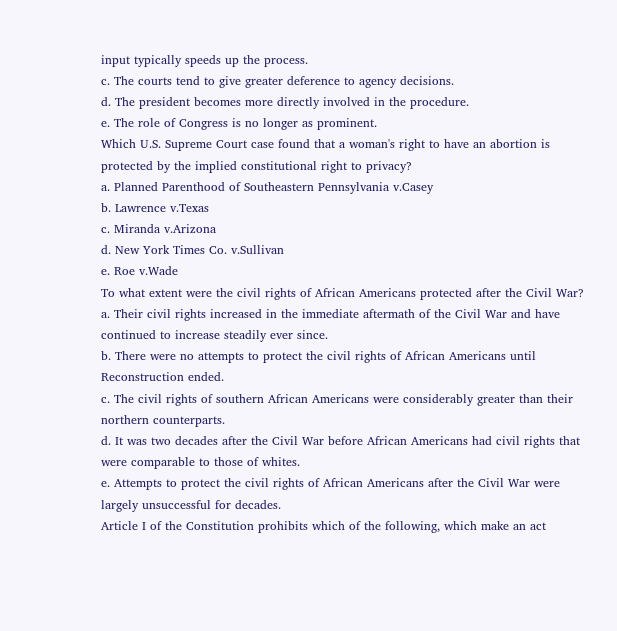input typically speeds up the process.
c. The courts tend to give greater deference to agency decisions.
d. The president becomes more directly involved in the procedure.
e. The role of Congress is no longer as prominent.
Which U.S. Supreme Court case found that a woman's right to have an abortion is
protected by the implied constitutional right to privacy?
a. Planned Parenthood of Southeastern Pennsylvania v.Casey
b. Lawrence v.Texas
c. Miranda v.Arizona
d. New York Times Co. v.Sullivan
e. Roe v.Wade
To what extent were the civil rights of African Americans protected after the Civil War?
a. Their civil rights increased in the immediate aftermath of the Civil War and have
continued to increase steadily ever since.
b. There were no attempts to protect the civil rights of African Americans until
Reconstruction ended.
c. The civil rights of southern African Americans were considerably greater than their
northern counterparts.
d. It was two decades after the Civil War before African Americans had civil rights that
were comparable to those of whites.
e. Attempts to protect the civil rights of African Americans after the Civil War were
largely unsuccessful for decades.
Article I of the Constitution prohibits which of the following, which make an act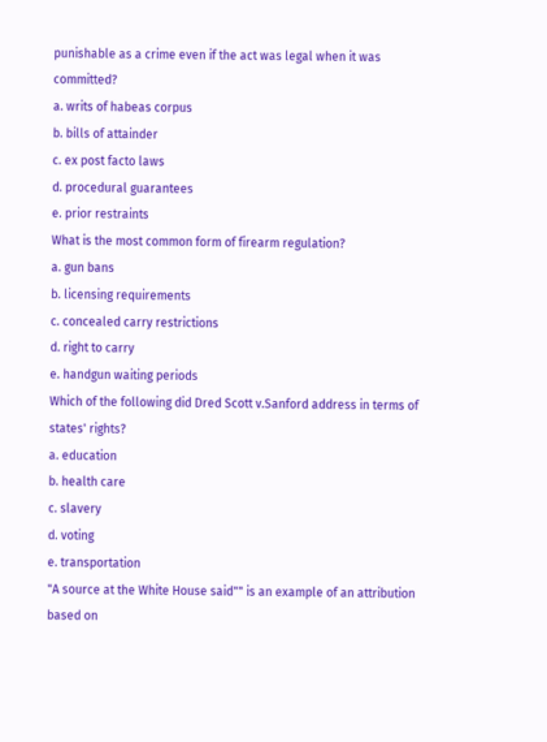punishable as a crime even if the act was legal when it was committed?
a. writs of habeas corpus
b. bills of attainder
c. ex post facto laws
d. procedural guarantees
e. prior restraints
What is the most common form of firearm regulation?
a. gun bans
b. licensing requirements
c. concealed carry restrictions
d. right to carry
e. handgun waiting periods
Which of the following did Dred Scott v.Sanford address in terms of states' rights?
a. education
b. health care
c. slavery
d. voting
e. transportation
"A source at the White House said"" is an example of an attribution based on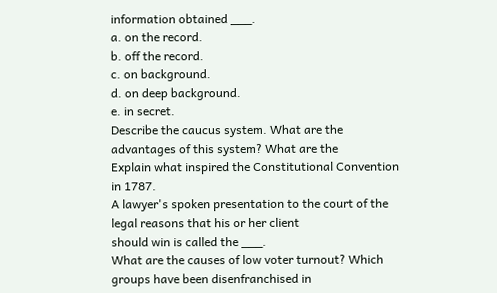information obtained ___.
a. on the record.
b. off the record.
c. on background.
d. on deep background.
e. in secret.
Describe the caucus system. What are the advantages of this system? What are the
Explain what inspired the Constitutional Convention in 1787.
A lawyer's spoken presentation to the court of the legal reasons that his or her client
should win is called the ___.
What are the causes of low voter turnout? Which groups have been disenfranchised in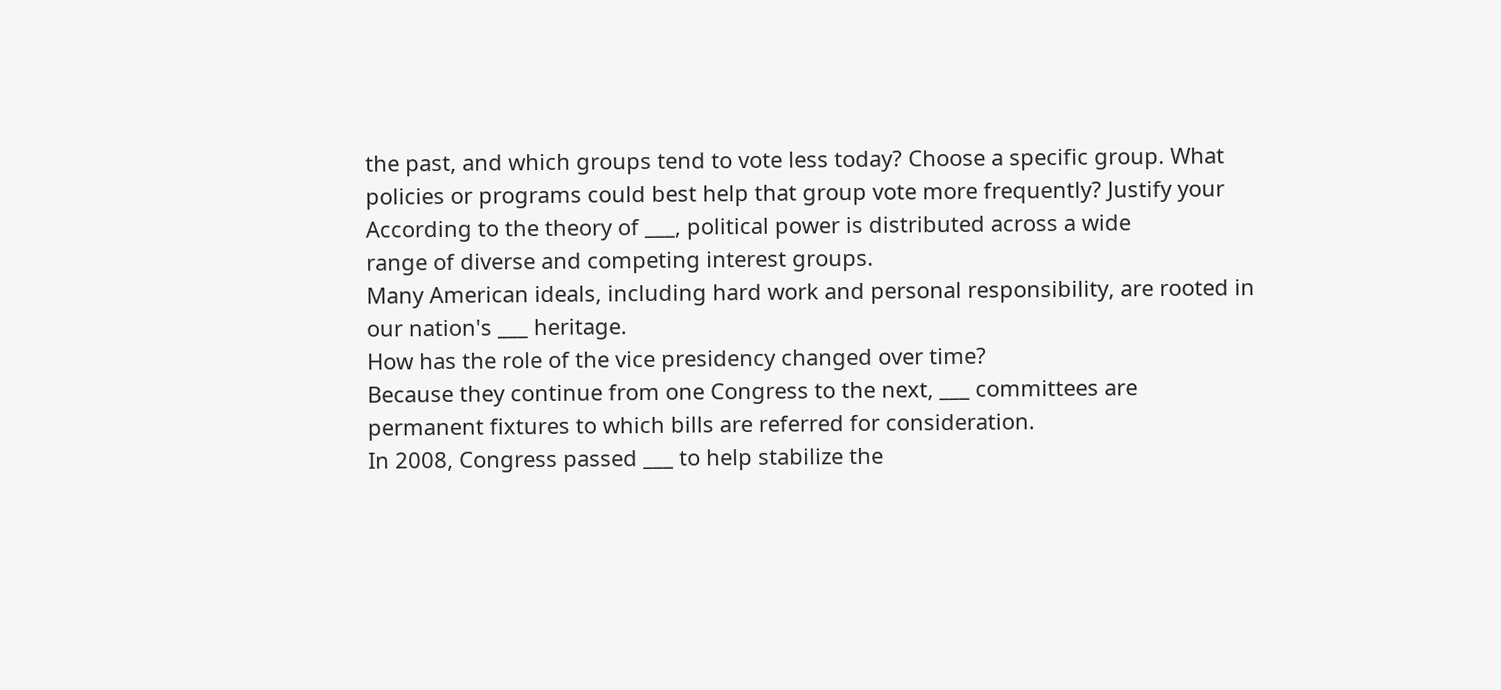the past, and which groups tend to vote less today? Choose a specific group. What
policies or programs could best help that group vote more frequently? Justify your
According to the theory of ___, political power is distributed across a wide
range of diverse and competing interest groups.
Many American ideals, including hard work and personal responsibility, are rooted in
our nation's ___ heritage.
How has the role of the vice presidency changed over time?
Because they continue from one Congress to the next, ___ committees are
permanent fixtures to which bills are referred for consideration.
In 2008, Congress passed ___ to help stabilize the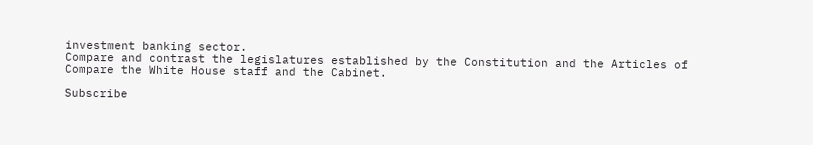investment banking sector.
Compare and contrast the legislatures established by the Constitution and the Articles of
Compare the White House staff and the Cabinet.

Subscribe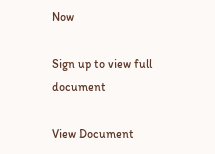Now

Sign up to view full document

View Document